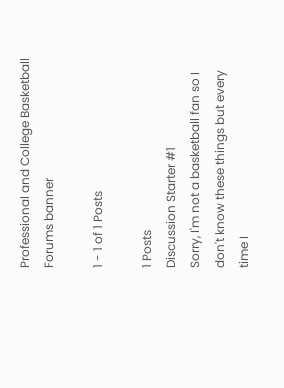Professional and College Basketball Forums banner

1 - 1 of 1 Posts

1 Posts
Discussion Starter #1
Sorry, I'm not a basketball fan so I don't know these things but every time I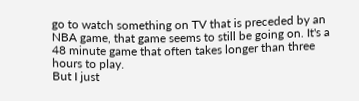go to watch something on TV that is preceded by an NBA game, that game seems to still be going on. It's a 48 minute game that often takes longer than three hours to play.
But I just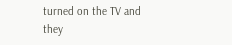turned on the TV and they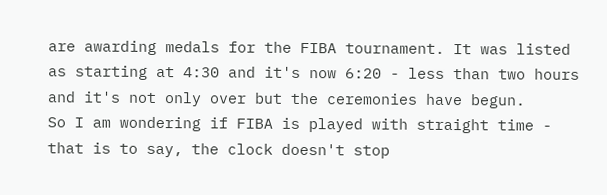are awarding medals for the FIBA tournament. It was listed as starting at 4:30 and it's now 6:20 - less than two hours and it's not only over but the ceremonies have begun.
So I am wondering if FIBA is played with straight time - that is to say, the clock doesn't stop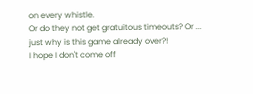on every whistle.
Or do they not get gratuitous timeouts? Or ... just why is this game already over?!
I hope I don't come off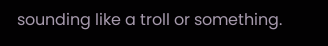sounding like a troll or something.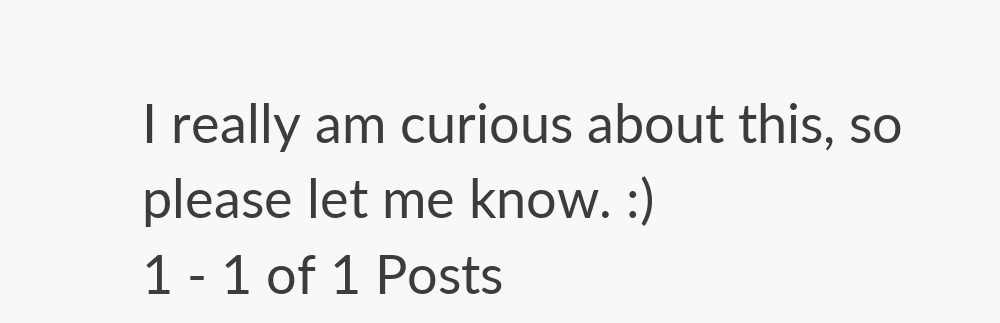I really am curious about this, so please let me know. :)
1 - 1 of 1 Posts